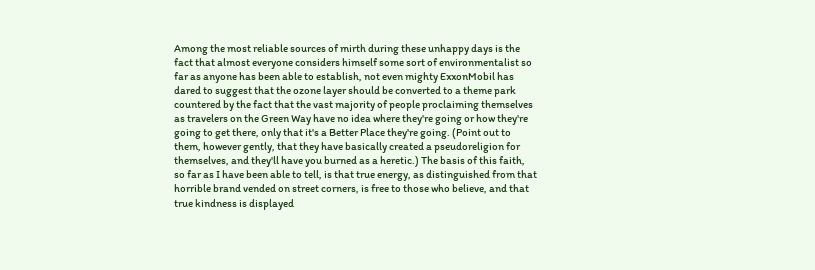Among the most reliable sources of mirth during these unhappy days is the fact that almost everyone considers himself some sort of environmentalist so far as anyone has been able to establish, not even mighty ExxonMobil has dared to suggest that the ozone layer should be converted to a theme park countered by the fact that the vast majority of people proclaiming themselves as travelers on the Green Way have no idea where they're going or how they're going to get there, only that it's a Better Place they're going. (Point out to them, however gently, that they have basically created a pseudoreligion for themselves, and they'll have you burned as a heretic.) The basis of this faith, so far as I have been able to tell, is that true energy, as distinguished from that horrible brand vended on street corners, is free to those who believe, and that true kindness is displayed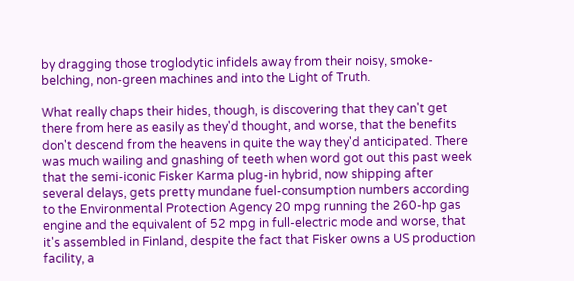by dragging those troglodytic infidels away from their noisy, smoke-belching, non-green machines and into the Light of Truth.

What really chaps their hides, though, is discovering that they can't get there from here as easily as they'd thought, and worse, that the benefits don't descend from the heavens in quite the way they'd anticipated. There was much wailing and gnashing of teeth when word got out this past week that the semi-iconic Fisker Karma plug-in hybrid, now shipping after several delays, gets pretty mundane fuel-consumption numbers according to the Environmental Protection Agency 20 mpg running the 260-hp gas engine and the equivalent of 52 mpg in full-electric mode and worse, that it's assembled in Finland, despite the fact that Fisker owns a US production facility, a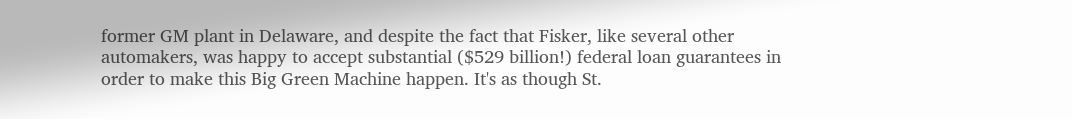former GM plant in Delaware, and despite the fact that Fisker, like several other automakers, was happy to accept substantial ($529 billion!) federal loan guarantees in order to make this Big Green Machine happen. It's as though St.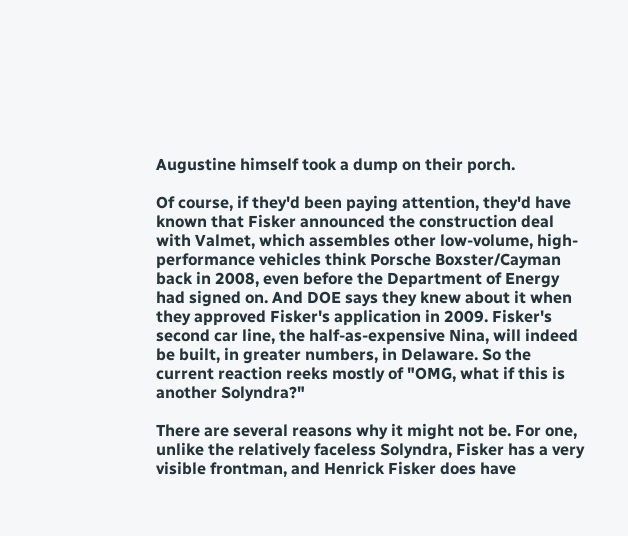Augustine himself took a dump on their porch.

Of course, if they'd been paying attention, they'd have known that Fisker announced the construction deal with Valmet, which assembles other low-volume, high-performance vehicles think Porsche Boxster/Cayman back in 2008, even before the Department of Energy had signed on. And DOE says they knew about it when they approved Fisker's application in 2009. Fisker's second car line, the half-as-expensive Nina, will indeed be built, in greater numbers, in Delaware. So the current reaction reeks mostly of "OMG, what if this is another Solyndra?"

There are several reasons why it might not be. For one, unlike the relatively faceless Solyndra, Fisker has a very visible frontman, and Henrick Fisker does have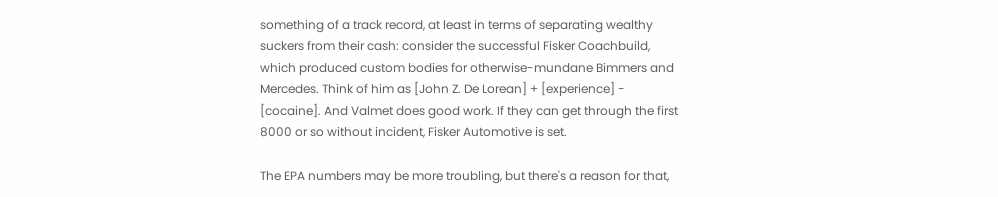something of a track record, at least in terms of separating wealthy suckers from their cash: consider the successful Fisker Coachbuild, which produced custom bodies for otherwise-mundane Bimmers and Mercedes. Think of him as [John Z. De Lorean] + [experience] - [cocaine]. And Valmet does good work. If they can get through the first 8000 or so without incident, Fisker Automotive is set.

The EPA numbers may be more troubling, but there's a reason for that,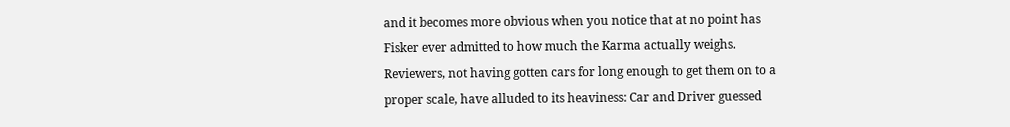and it becomes more obvious when you notice that at no point has Fisker ever admitted to how much the Karma actually weighs. Reviewers, not having gotten cars for long enough to get them on to a proper scale, have alluded to its heaviness: Car and Driver guessed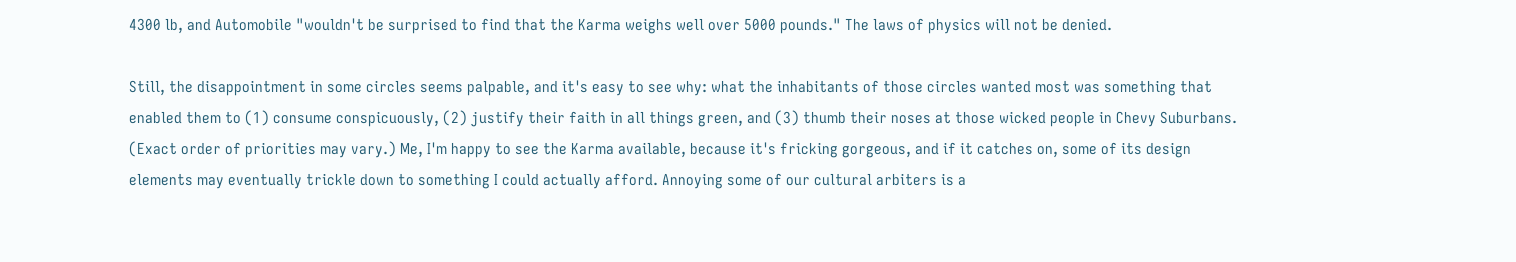4300 lb, and Automobile "wouldn't be surprised to find that the Karma weighs well over 5000 pounds." The laws of physics will not be denied.

Still, the disappointment in some circles seems palpable, and it's easy to see why: what the inhabitants of those circles wanted most was something that enabled them to (1) consume conspicuously, (2) justify their faith in all things green, and (3) thumb their noses at those wicked people in Chevy Suburbans. (Exact order of priorities may vary.) Me, I'm happy to see the Karma available, because it's fricking gorgeous, and if it catches on, some of its design elements may eventually trickle down to something I could actually afford. Annoying some of our cultural arbiters is a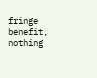fringe benefit, nothing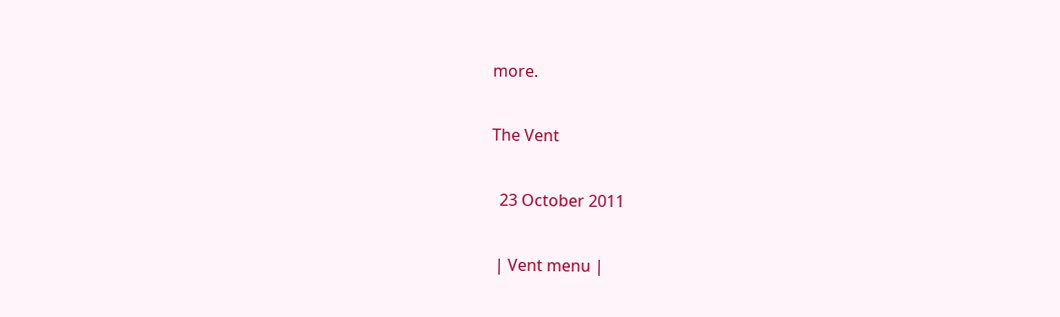more.

The Vent

  23 October 2011

 | Vent menu |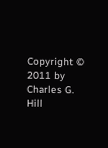Copyright © 2011 by Charles G. Hill